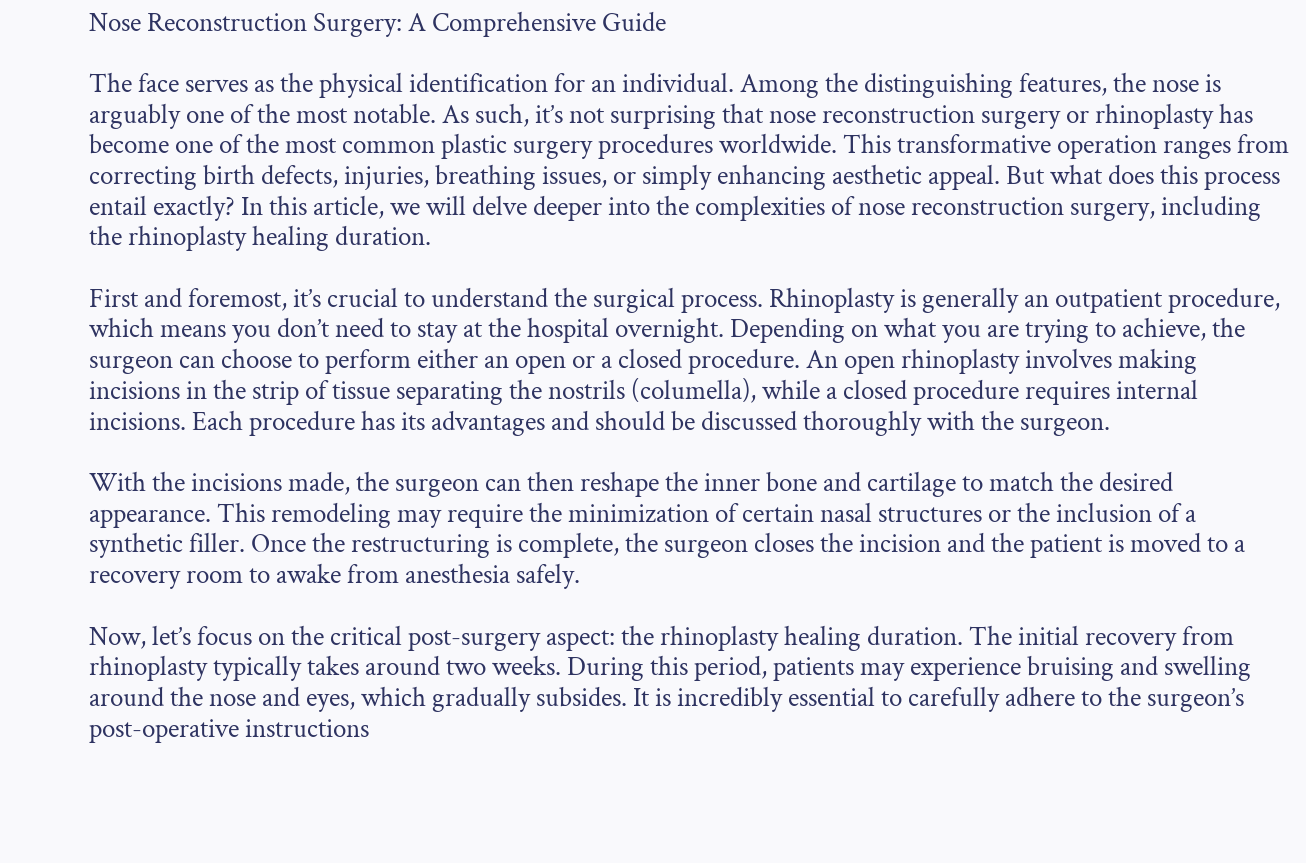Nose Reconstruction Surgery: A Comprehensive Guide

The face serves as the physical identification for an individual. Among the distinguishing features, the nose is arguably one of the most notable. As such, it’s not surprising that nose reconstruction surgery or rhinoplasty has become one of the most common plastic surgery procedures worldwide. This transformative operation ranges from correcting birth defects, injuries, breathing issues, or simply enhancing aesthetic appeal. But what does this process entail exactly? In this article, we will delve deeper into the complexities of nose reconstruction surgery, including the rhinoplasty healing duration.

First and foremost, it’s crucial to understand the surgical process. Rhinoplasty is generally an outpatient procedure, which means you don’t need to stay at the hospital overnight. Depending on what you are trying to achieve, the surgeon can choose to perform either an open or a closed procedure. An open rhinoplasty involves making incisions in the strip of tissue separating the nostrils (columella), while a closed procedure requires internal incisions. Each procedure has its advantages and should be discussed thoroughly with the surgeon.

With the incisions made, the surgeon can then reshape the inner bone and cartilage to match the desired appearance. This remodeling may require the minimization of certain nasal structures or the inclusion of a synthetic filler. Once the restructuring is complete, the surgeon closes the incision and the patient is moved to a recovery room to awake from anesthesia safely.

Now, let’s focus on the critical post-surgery aspect: the rhinoplasty healing duration. The initial recovery from rhinoplasty typically takes around two weeks. During this period, patients may experience bruising and swelling around the nose and eyes, which gradually subsides. It is incredibly essential to carefully adhere to the surgeon’s post-operative instructions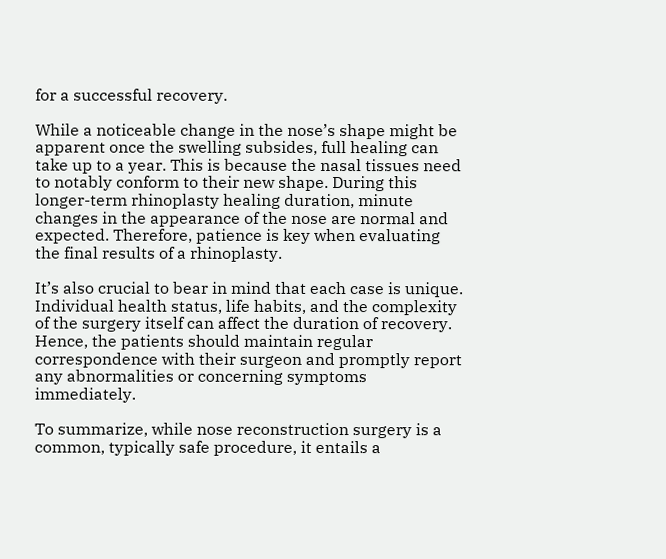for a successful recovery.

While a noticeable change in the nose’s shape might be apparent once the swelling subsides, full healing can take up to a year. This is because the nasal tissues need to notably conform to their new shape. During this longer-term rhinoplasty healing duration, minute changes in the appearance of the nose are normal and expected. Therefore, patience is key when evaluating the final results of a rhinoplasty.

It’s also crucial to bear in mind that each case is unique. Individual health status, life habits, and the complexity of the surgery itself can affect the duration of recovery. Hence, the patients should maintain regular correspondence with their surgeon and promptly report any abnormalities or concerning symptoms immediately.

To summarize, while nose reconstruction surgery is a common, typically safe procedure, it entails a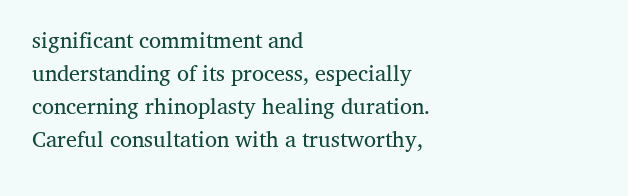significant commitment and understanding of its process, especially concerning rhinoplasty healing duration. Careful consultation with a trustworthy,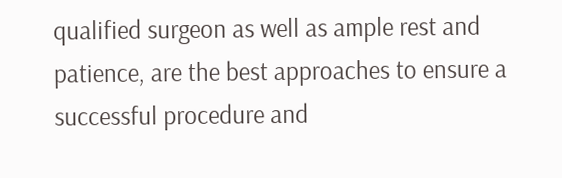qualified surgeon as well as ample rest and patience, are the best approaches to ensure a successful procedure and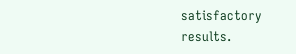satisfactory results.